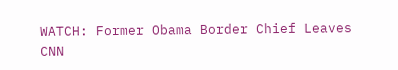WATCH: Former Obama Border Chief Leaves CNN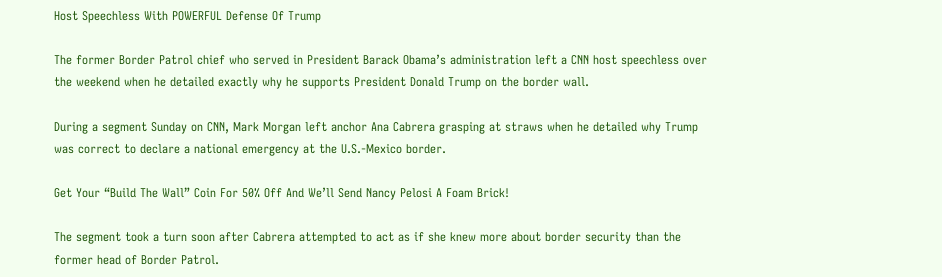Host Speechless With POWERFUL Defense Of Trump

The former Border Patrol chief who served in President Barack Obama’s administration left a CNN host speechless over the weekend when he detailed exactly why he supports President Donald Trump on the border wall.

During a segment Sunday on CNN, Mark Morgan left anchor Ana Cabrera grasping at straws when he detailed why Trump was correct to declare a national emergency at the U.S.-Mexico border.

Get Your “Build The Wall” Coin For 50% Off And We’ll Send Nancy Pelosi A Foam Brick!

The segment took a turn soon after Cabrera attempted to act as if she knew more about border security than the former head of Border Patrol.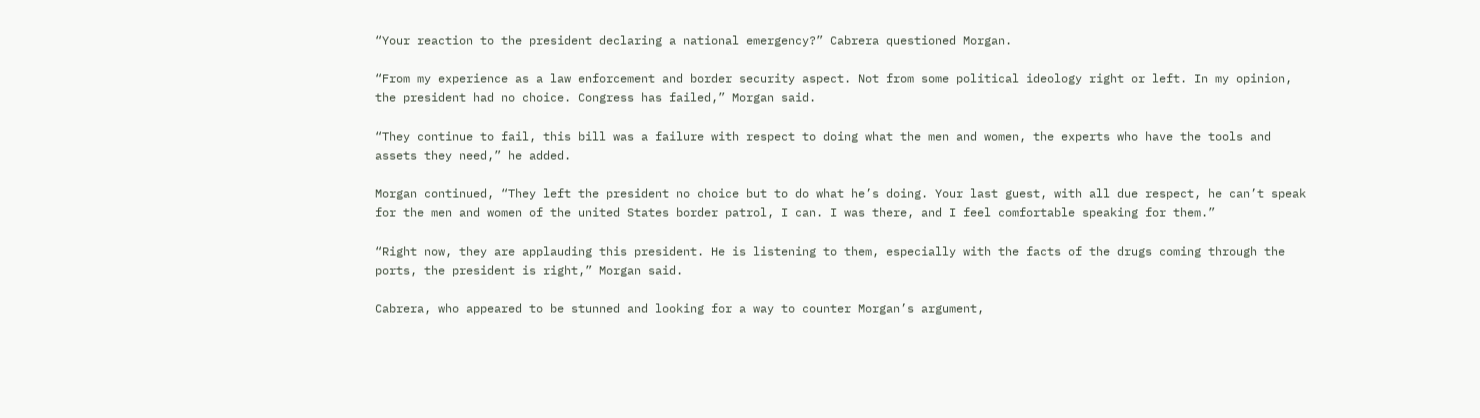“Your reaction to the president declaring a national emergency?” Cabrera questioned Morgan.

“From my experience as a law enforcement and border security aspect. Not from some political ideology right or left. In my opinion, the president had no choice. Congress has failed,” Morgan said.

“They continue to fail, this bill was a failure with respect to doing what the men and women, the experts who have the tools and assets they need,” he added.

Morgan continued, “They left the president no choice but to do what he’s doing. Your last guest, with all due respect, he can’t speak for the men and women of the united States border patrol, I can. I was there, and I feel comfortable speaking for them.”

“Right now, they are applauding this president. He is listening to them, especially with the facts of the drugs coming through the ports, the president is right,” Morgan said.

Cabrera, who appeared to be stunned and looking for a way to counter Morgan’s argument,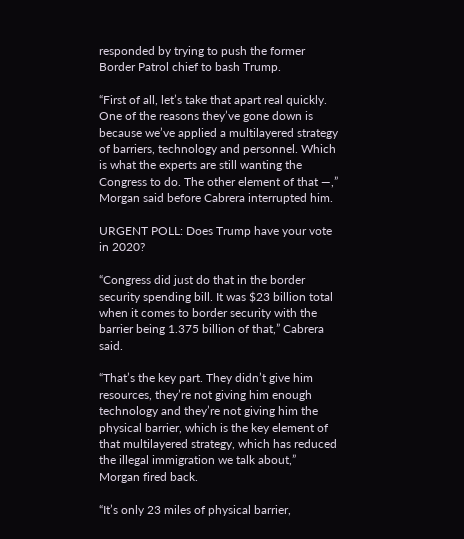responded by trying to push the former Border Patrol chief to bash Trump.

“First of all, let’s take that apart real quickly. One of the reasons they’ve gone down is because we’ve applied a multilayered strategy of barriers, technology and personnel. Which is what the experts are still wanting the Congress to do. The other element of that —,” Morgan said before Cabrera interrupted him.

URGENT POLL: Does Trump have your vote in 2020?

“Congress did just do that in the border security spending bill. It was $23 billion total when it comes to border security with the barrier being 1.375 billion of that,” Cabrera said.

“That’s the key part. They didn’t give him resources, they’re not giving him enough technology and they’re not giving him the physical barrier, which is the key element of that multilayered strategy, which has reduced the illegal immigration we talk about,” Morgan fired back.

“It’s only 23 miles of physical barrier,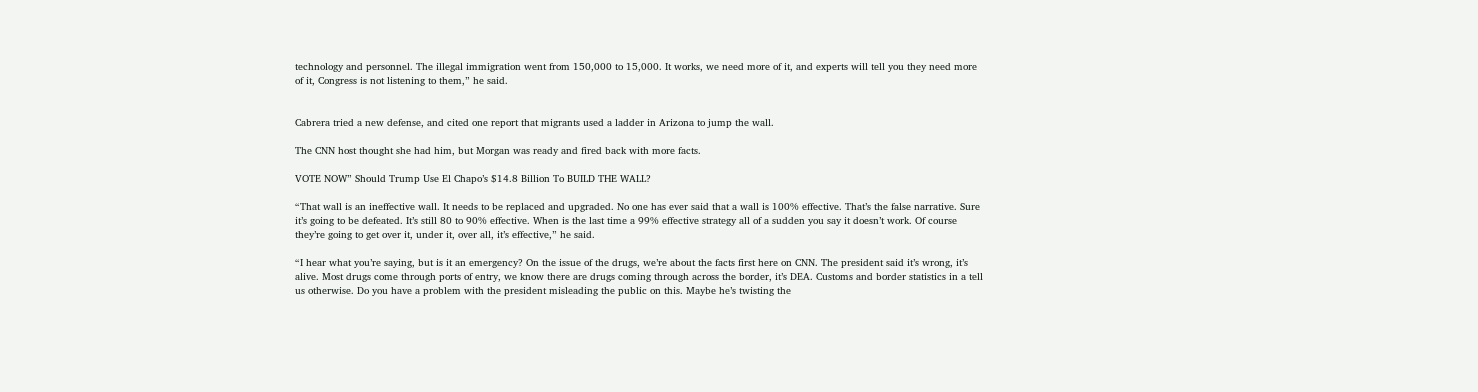technology and personnel. The illegal immigration went from 150,000 to 15,000. It works, we need more of it, and experts will tell you they need more of it, Congress is not listening to them,” he said.


Cabrera tried a new defense, and cited one report that migrants used a ladder in Arizona to jump the wall.

The CNN host thought she had him, but Morgan was ready and fired back with more facts.

VOTE NOW” Should Trump Use El Chapo’s $14.8 Billion To BUILD THE WALL?

“That wall is an ineffective wall. It needs to be replaced and upgraded. No one has ever said that a wall is 100% effective. That’s the false narrative. Sure it’s going to be defeated. It’s still 80 to 90% effective. When is the last time a 99% effective strategy all of a sudden you say it doesn’t work. Of course they’re going to get over it, under it, over all, it’s effective,” he said.

“I hear what you’re saying, but is it an emergency? On the issue of the drugs, we’re about the facts first here on CNN. The president said it’s wrong, it’s alive. Most drugs come through ports of entry, we know there are drugs coming through across the border, it’s DEA. Customs and border statistics in a tell us otherwise. Do you have a problem with the president misleading the public on this. Maybe he’s twisting the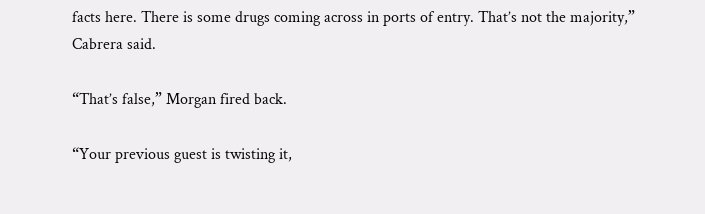facts here. There is some drugs coming across in ports of entry. That’s not the majority,” Cabrera said.

“That’s false,” Morgan fired back.

“Your previous guest is twisting it,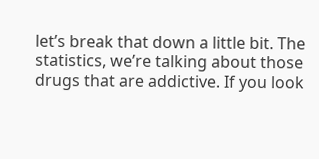let’s break that down a little bit. The statistics, we’re talking about those drugs that are addictive. If you look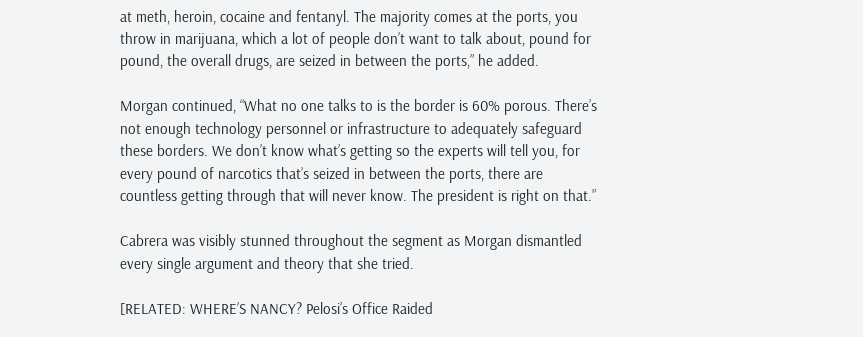at meth, heroin, cocaine and fentanyl. The majority comes at the ports, you throw in marijuana, which a lot of people don’t want to talk about, pound for pound, the overall drugs, are seized in between the ports,” he added.

Morgan continued, “What no one talks to is the border is 60% porous. There’s not enough technology personnel or infrastructure to adequately safeguard these borders. We don’t know what’s getting so the experts will tell you, for every pound of narcotics that’s seized in between the ports, there are countless getting through that will never know. The president is right on that.”

Cabrera was visibly stunned throughout the segment as Morgan dismantled every single argument and theory that she tried.

[RELATED: WHERE’S NANCY? Pelosi’s Office Raided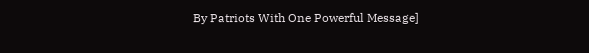By Patriots With One Powerful Message]